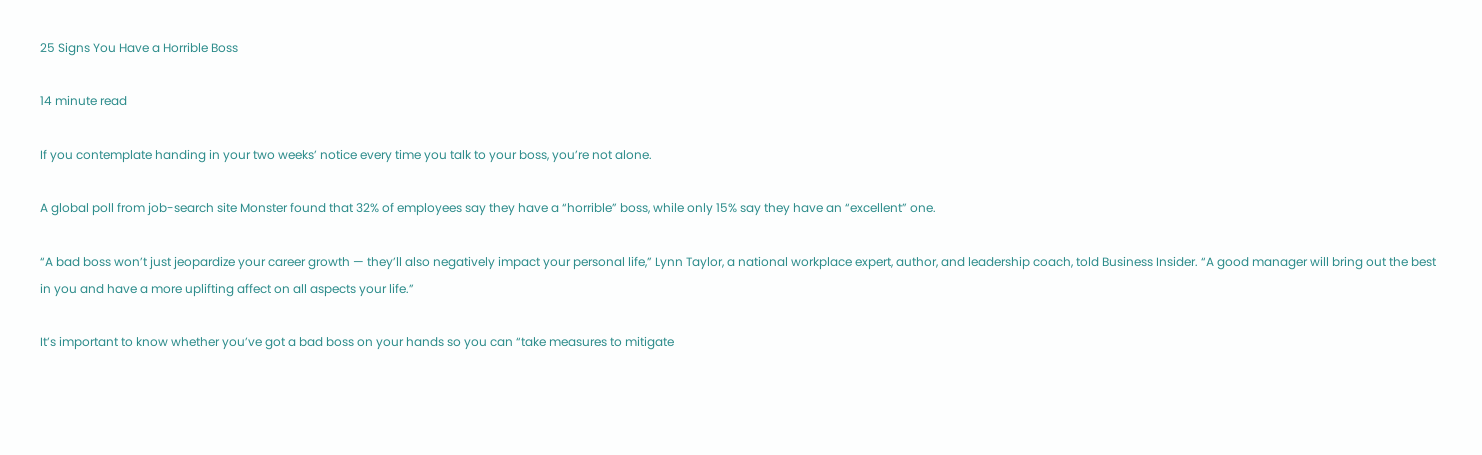25 Signs You Have a Horrible Boss

14 minute read

If you contemplate handing in your two weeks’ notice every time you talk to your boss, you’re not alone.

A global poll from job-search site Monster found that 32% of employees say they have a “horrible” boss, while only 15% say they have an “excellent” one.

“A bad boss won’t just jeopardize your career growth — they’ll also negatively impact your personal life,” Lynn Taylor, a national workplace expert, author, and leadership coach, told Business Insider. “A good manager will bring out the best in you and have a more uplifting affect on all aspects your life.”

It’s important to know whether you’ve got a bad boss on your hands so you can “take measures to mitigate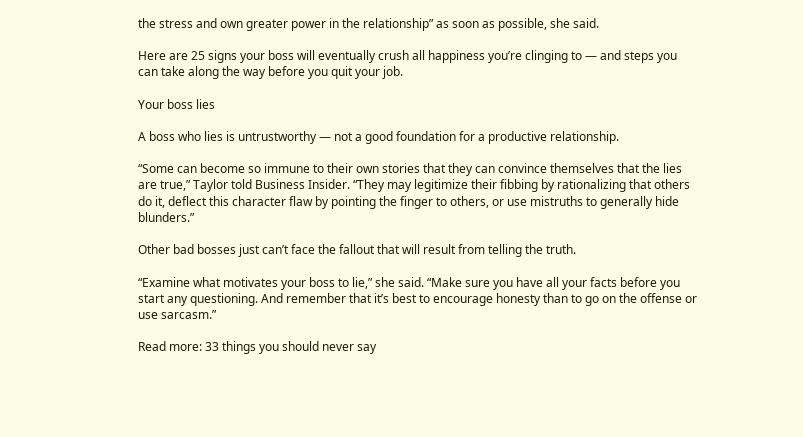the stress and own greater power in the relationship” as soon as possible, she said.

Here are 25 signs your boss will eventually crush all happiness you’re clinging to — and steps you can take along the way before you quit your job.

Your boss lies

A boss who lies is untrustworthy — not a good foundation for a productive relationship.

“Some can become so immune to their own stories that they can convince themselves that the lies are true,” Taylor told Business Insider. “They may legitimize their fibbing by rationalizing that others do it, deflect this character flaw by pointing the finger to others, or use mistruths to generally hide blunders.”

Other bad bosses just can’t face the fallout that will result from telling the truth.

“Examine what motivates your boss to lie,” she said. “Make sure you have all your facts before you start any questioning. And remember that it’s best to encourage honesty than to go on the offense or use sarcasm.”

Read more: 33 things you should never say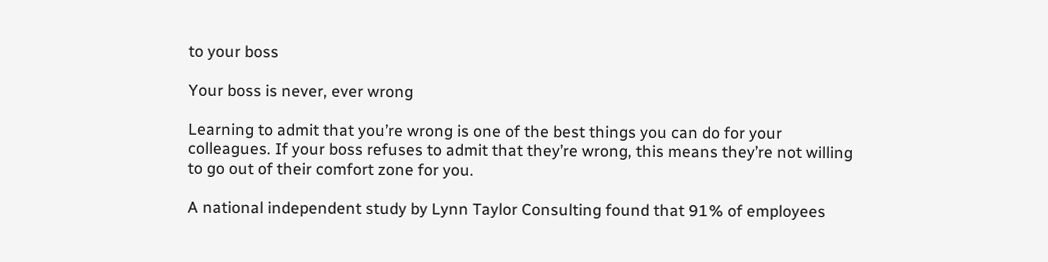to your boss

Your boss is never, ever wrong

Learning to admit that you’re wrong is one of the best things you can do for your colleagues. If your boss refuses to admit that they’re wrong, this means they’re not willing to go out of their comfort zone for you.

A national independent study by Lynn Taylor Consulting found that 91% of employees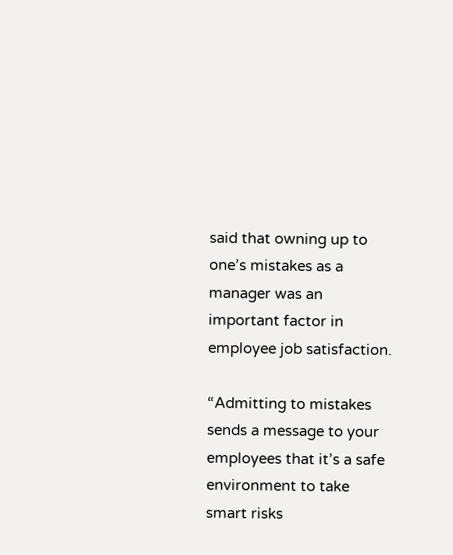said that owning up to one’s mistakes as a manager was an important factor in employee job satisfaction.

“Admitting to mistakes sends a message to your employees that it’s a safe environment to take smart risks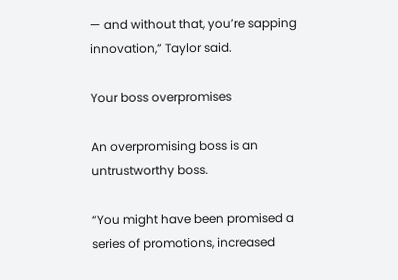— and without that, you’re sapping innovation,” Taylor said.

Your boss overpromises

An overpromising boss is an untrustworthy boss.

“You might have been promised a series of promotions, increased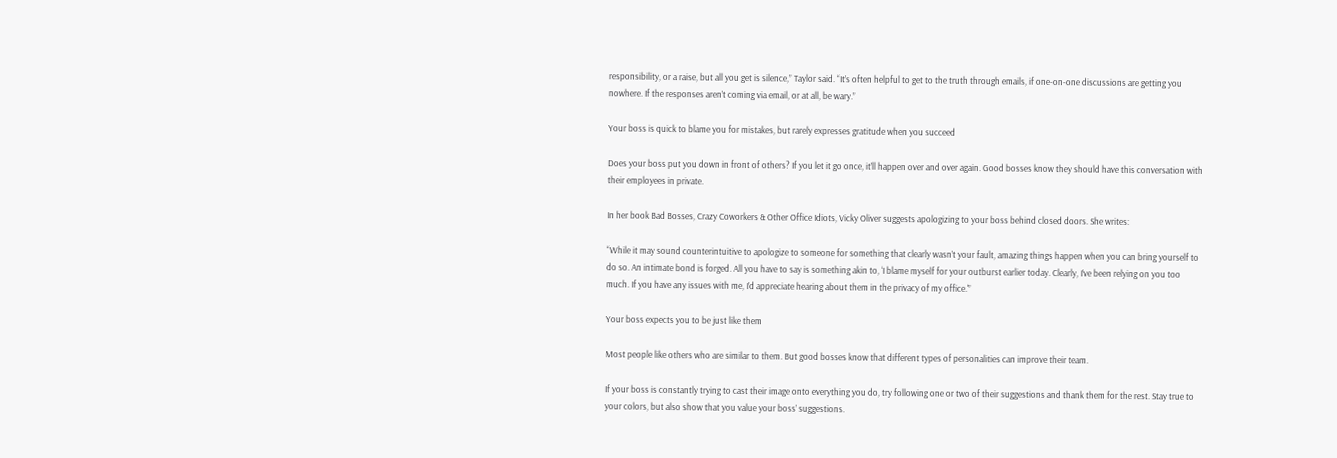responsibility, or a raise, but all you get is silence,” Taylor said. “It’s often helpful to get to the truth through emails, if one-on-one discussions are getting you nowhere. If the responses aren’t coming via email, or at all, be wary.”

Your boss is quick to blame you for mistakes, but rarely expresses gratitude when you succeed

Does your boss put you down in front of others? If you let it go once, it’ll happen over and over again. Good bosses know they should have this conversation with their employees in private.

In her book Bad Bosses, Crazy Coworkers & Other Office Idiots, Vicky Oliver suggests apologizing to your boss behind closed doors. She writes:

“While it may sound counterintuitive to apologize to someone for something that clearly wasn’t your fault, amazing things happen when you can bring yourself to do so. An intimate bond is forged. All you have to say is something akin to, ‘I blame myself for your outburst earlier today. Clearly, I’ve been relying on you too much. If you have any issues with me, I’d appreciate hearing about them in the privacy of my office.'”

Your boss expects you to be just like them

Most people like others who are similar to them. But good bosses know that different types of personalities can improve their team.

If your boss is constantly trying to cast their image onto everything you do, try following one or two of their suggestions and thank them for the rest. Stay true to your colors, but also show that you value your boss’ suggestions.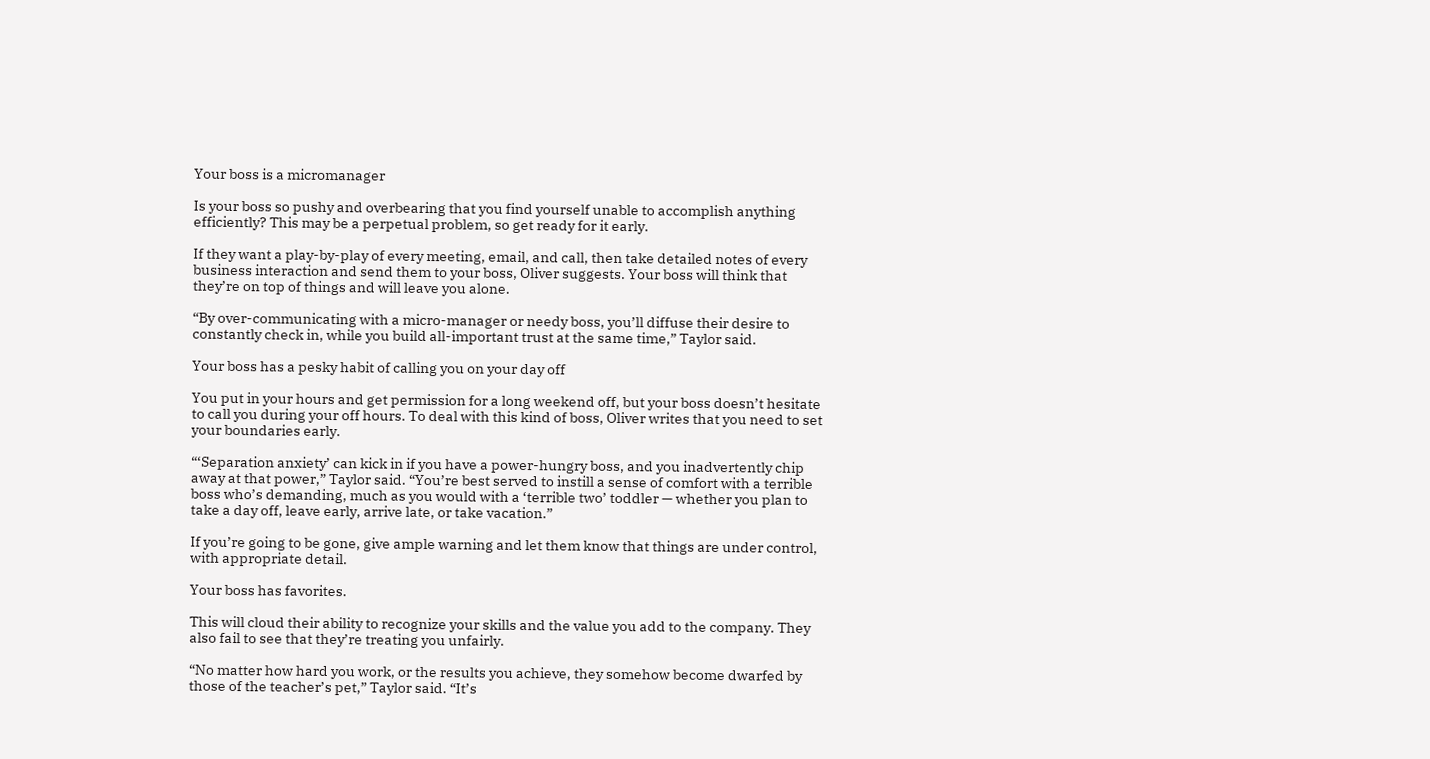Your boss is a micromanager

Is your boss so pushy and overbearing that you find yourself unable to accomplish anything efficiently? This may be a perpetual problem, so get ready for it early.

If they want a play-by-play of every meeting, email, and call, then take detailed notes of every business interaction and send them to your boss, Oliver suggests. Your boss will think that they’re on top of things and will leave you alone.

“By over-communicating with a micro-manager or needy boss, you’ll diffuse their desire to constantly check in, while you build all-important trust at the same time,” Taylor said.

Your boss has a pesky habit of calling you on your day off

You put in your hours and get permission for a long weekend off, but your boss doesn’t hesitate to call you during your off hours. To deal with this kind of boss, Oliver writes that you need to set your boundaries early.

“‘Separation anxiety’ can kick in if you have a power-hungry boss, and you inadvertently chip away at that power,” Taylor said. “You’re best served to instill a sense of comfort with a terrible boss who’s demanding, much as you would with a ‘terrible two’ toddler — whether you plan to take a day off, leave early, arrive late, or take vacation.”

If you’re going to be gone, give ample warning and let them know that things are under control, with appropriate detail.

Your boss has favorites.

This will cloud their ability to recognize your skills and the value you add to the company. They also fail to see that they’re treating you unfairly.

“No matter how hard you work, or the results you achieve, they somehow become dwarfed by those of the teacher’s pet,” Taylor said. “It’s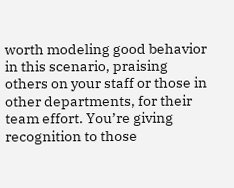worth modeling good behavior in this scenario, praising others on your staff or those in other departments, for their team effort. You’re giving recognition to those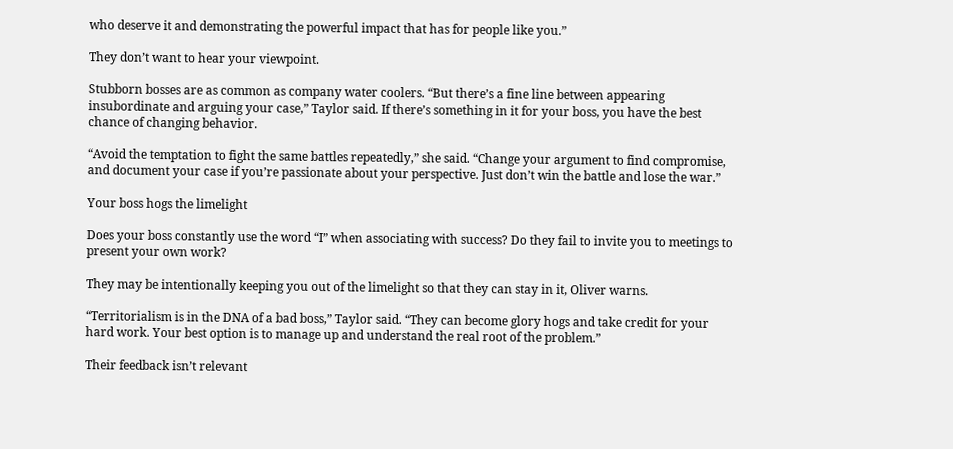who deserve it and demonstrating the powerful impact that has for people like you.”

They don’t want to hear your viewpoint.

Stubborn bosses are as common as company water coolers. “But there’s a fine line between appearing insubordinate and arguing your case,” Taylor said. If there’s something in it for your boss, you have the best chance of changing behavior.

“Avoid the temptation to fight the same battles repeatedly,” she said. “Change your argument to find compromise, and document your case if you’re passionate about your perspective. Just don’t win the battle and lose the war.”

Your boss hogs the limelight

Does your boss constantly use the word “I” when associating with success? Do they fail to invite you to meetings to present your own work?

They may be intentionally keeping you out of the limelight so that they can stay in it, Oliver warns.

“Territorialism is in the DNA of a bad boss,” Taylor said. “They can become glory hogs and take credit for your hard work. Your best option is to manage up and understand the real root of the problem.”

Their feedback isn’t relevant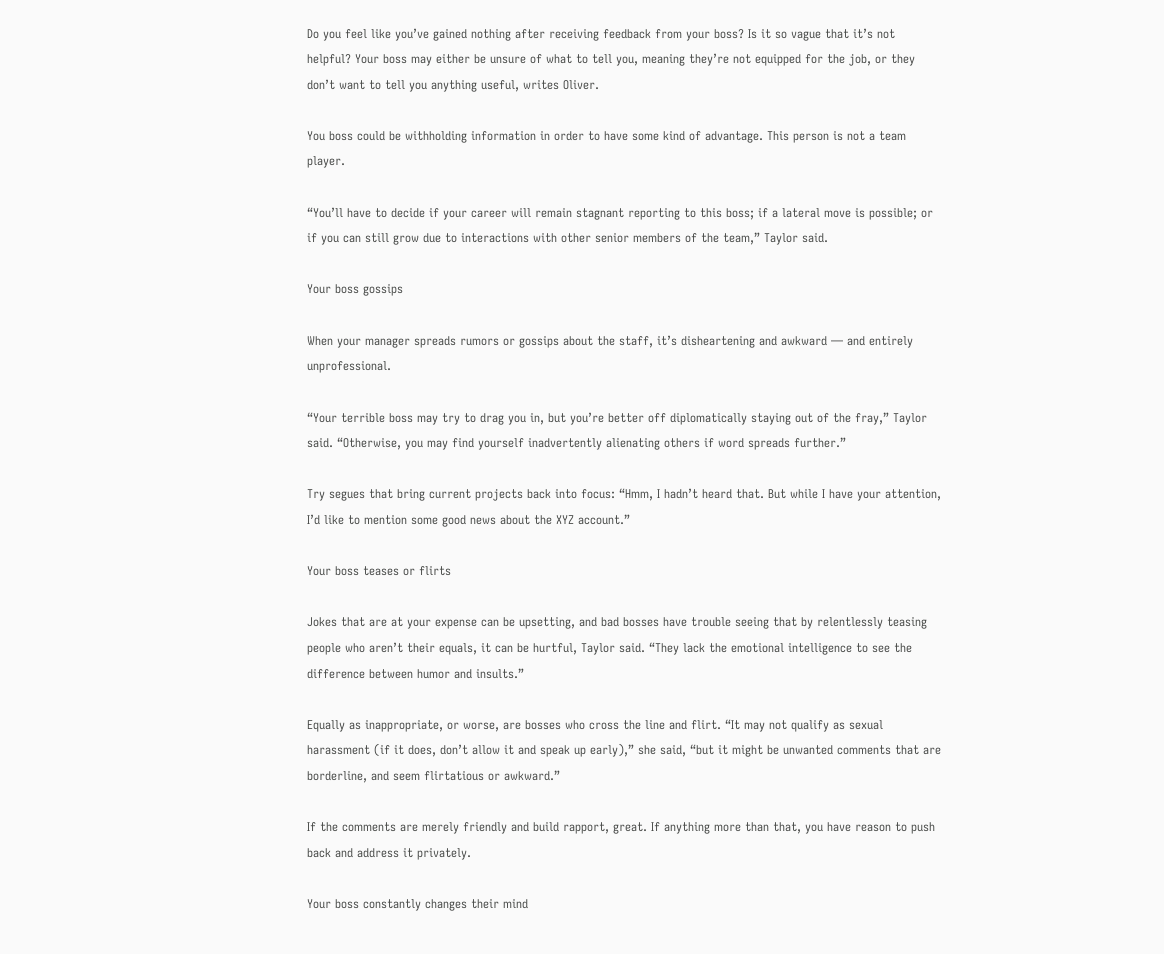Do you feel like you’ve gained nothing after receiving feedback from your boss? Is it so vague that it’s not helpful? Your boss may either be unsure of what to tell you, meaning they’re not equipped for the job, or they don’t want to tell you anything useful, writes Oliver.

You boss could be withholding information in order to have some kind of advantage. This person is not a team player.

“You’ll have to decide if your career will remain stagnant reporting to this boss; if a lateral move is possible; or if you can still grow due to interactions with other senior members of the team,” Taylor said.

Your boss gossips

When your manager spreads rumors or gossips about the staff, it’s disheartening and awkward — and entirely unprofessional.

“Your terrible boss may try to drag you in, but you’re better off diplomatically staying out of the fray,” Taylor said. “Otherwise, you may find yourself inadvertently alienating others if word spreads further.”

Try segues that bring current projects back into focus: “Hmm, I hadn’t heard that. But while I have your attention, I’d like to mention some good news about the XYZ account.”

Your boss teases or flirts

Jokes that are at your expense can be upsetting, and bad bosses have trouble seeing that by relentlessly teasing people who aren’t their equals, it can be hurtful, Taylor said. “They lack the emotional intelligence to see the difference between humor and insults.”

Equally as inappropriate, or worse, are bosses who cross the line and flirt. “It may not qualify as sexual harassment (if it does, don’t allow it and speak up early),” she said, “but it might be unwanted comments that are borderline, and seem flirtatious or awkward.”

If the comments are merely friendly and build rapport, great. If anything more than that, you have reason to push back and address it privately.

Your boss constantly changes their mind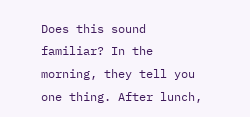Does this sound familiar? In the morning, they tell you one thing. After lunch,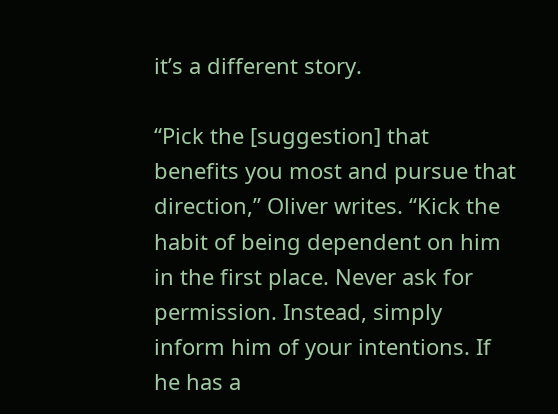it’s a different story.

“Pick the [suggestion] that benefits you most and pursue that direction,” Oliver writes. “Kick the habit of being dependent on him in the first place. Never ask for permission. Instead, simply inform him of your intentions. If he has a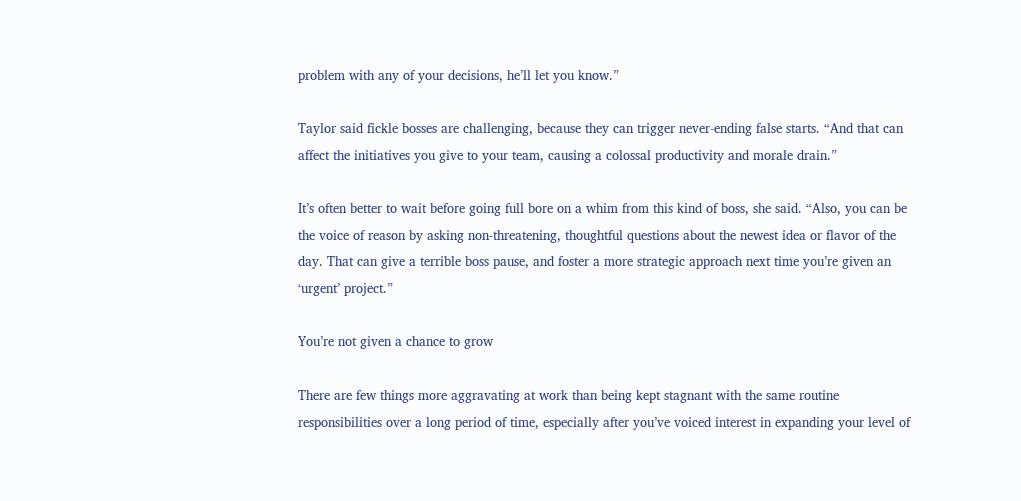problem with any of your decisions, he’ll let you know.”

Taylor said fickle bosses are challenging, because they can trigger never-ending false starts. “And that can affect the initiatives you give to your team, causing a colossal productivity and morale drain.”

It’s often better to wait before going full bore on a whim from this kind of boss, she said. “Also, you can be the voice of reason by asking non-threatening, thoughtful questions about the newest idea or flavor of the day. That can give a terrible boss pause, and foster a more strategic approach next time you’re given an ‘urgent’ project.”

You’re not given a chance to grow

There are few things more aggravating at work than being kept stagnant with the same routine responsibilities over a long period of time, especially after you’ve voiced interest in expanding your level of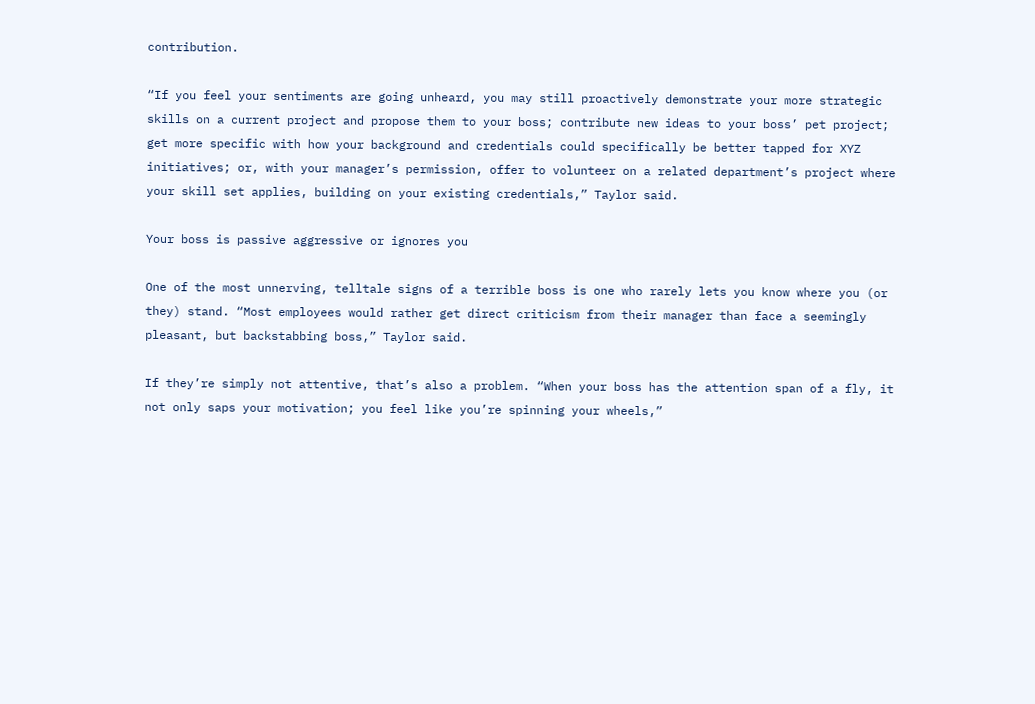contribution.

“If you feel your sentiments are going unheard, you may still proactively demonstrate your more strategic skills on a current project and propose them to your boss; contribute new ideas to your boss’ pet project; get more specific with how your background and credentials could specifically be better tapped for XYZ initiatives; or, with your manager’s permission, offer to volunteer on a related department’s project where your skill set applies, building on your existing credentials,” Taylor said.

Your boss is passive aggressive or ignores you

One of the most unnerving, telltale signs of a terrible boss is one who rarely lets you know where you (or they) stand. “Most employees would rather get direct criticism from their manager than face a seemingly pleasant, but backstabbing boss,” Taylor said.

If they’re simply not attentive, that’s also a problem. “When your boss has the attention span of a fly, it not only saps your motivation; you feel like you’re spinning your wheels,”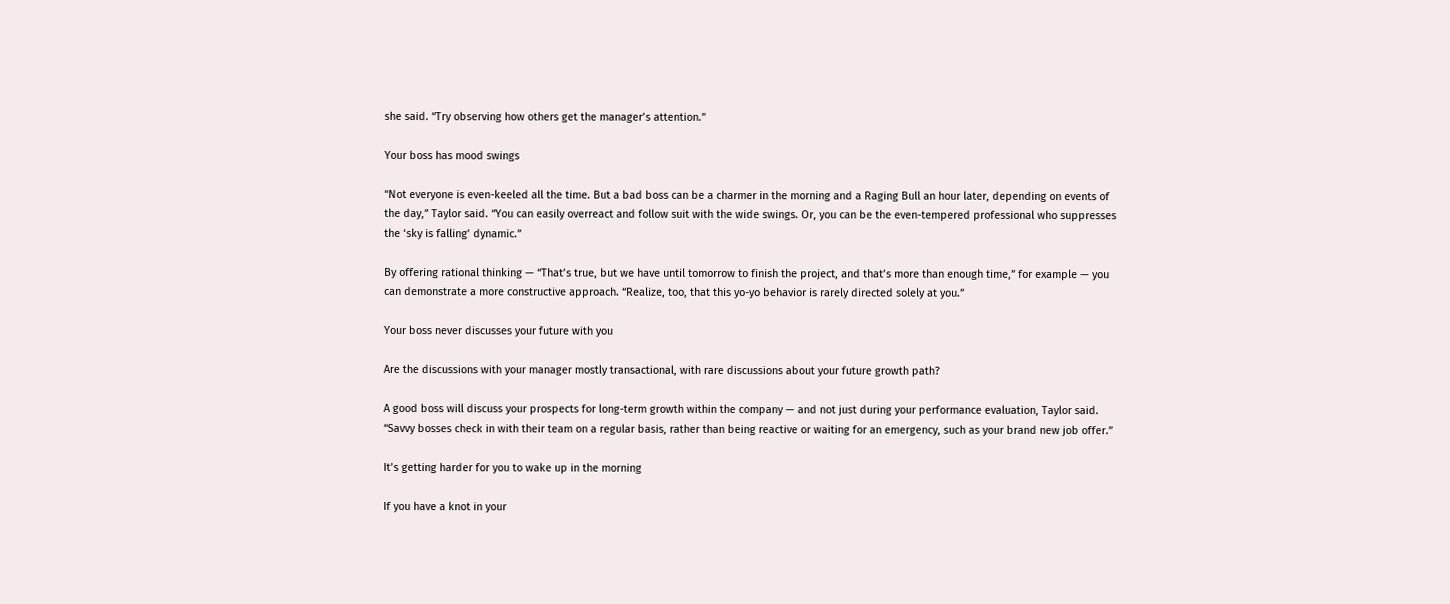she said. “Try observing how others get the manager’s attention.”

Your boss has mood swings

“Not everyone is even-keeled all the time. But a bad boss can be a charmer in the morning and a Raging Bull an hour later, depending on events of the day,” Taylor said. “You can easily overreact and follow suit with the wide swings. Or, you can be the even-tempered professional who suppresses the ‘sky is falling’ dynamic.”

By offering rational thinking — “That’s true, but we have until tomorrow to finish the project, and that’s more than enough time,” for example — you can demonstrate a more constructive approach. “Realize, too, that this yo-yo behavior is rarely directed solely at you.”

Your boss never discusses your future with you

Are the discussions with your manager mostly transactional, with rare discussions about your future growth path?

A good boss will discuss your prospects for long-term growth within the company — and not just during your performance evaluation, Taylor said. “Savvy bosses check in with their team on a regular basis, rather than being reactive or waiting for an emergency, such as your brand new job offer.”

It’s getting harder for you to wake up in the morning

If you have a knot in your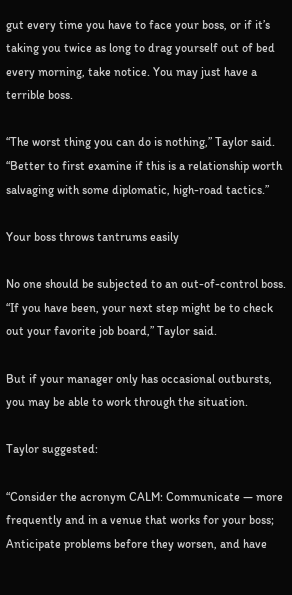gut every time you have to face your boss, or if it’s taking you twice as long to drag yourself out of bed every morning, take notice. You may just have a terrible boss.

“The worst thing you can do is nothing,” Taylor said. “Better to first examine if this is a relationship worth salvaging with some diplomatic, high-road tactics.”

Your boss throws tantrums easily

No one should be subjected to an out-of-control boss. “If you have been, your next step might be to check out your favorite job board,” Taylor said.

But if your manager only has occasional outbursts, you may be able to work through the situation.

Taylor suggested:

“Consider the acronym CALM: Communicate — more frequently and in a venue that works for your boss; Anticipate problems before they worsen, and have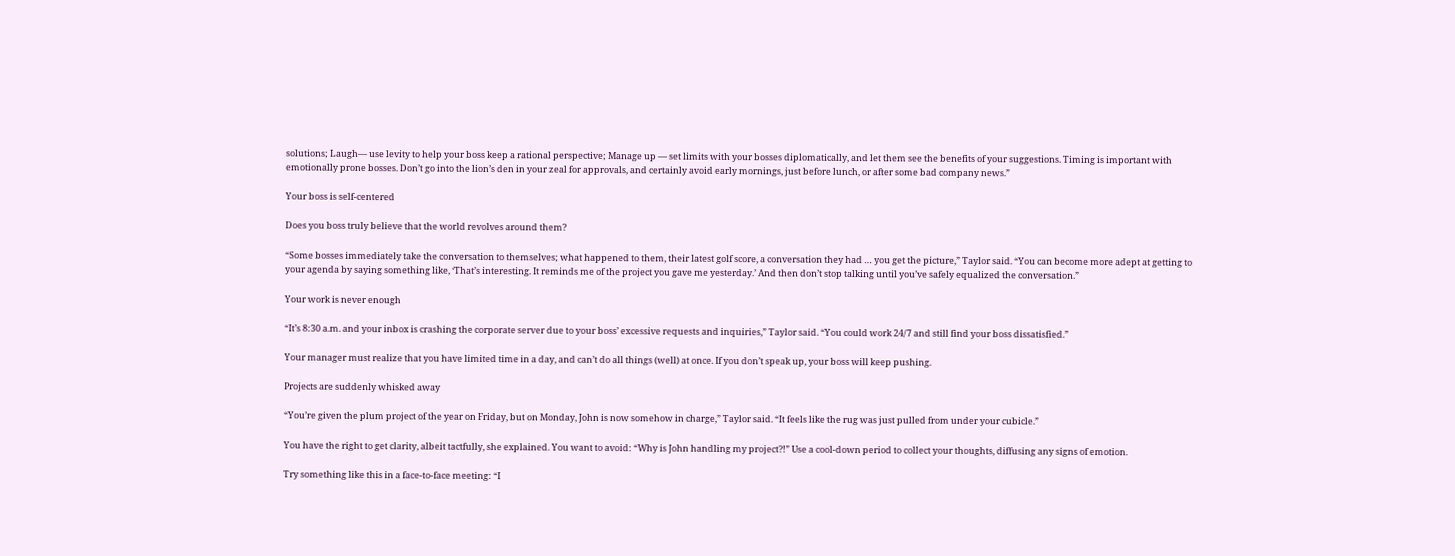solutions; Laugh— use levity to help your boss keep a rational perspective; Manage up — set limits with your bosses diplomatically, and let them see the benefits of your suggestions. Timing is important with emotionally prone bosses. Don’t go into the lion’s den in your zeal for approvals, and certainly avoid early mornings, just before lunch, or after some bad company news.”

Your boss is self-centered

Does you boss truly believe that the world revolves around them?

“Some bosses immediately take the conversation to themselves; what happened to them, their latest golf score, a conversation they had … you get the picture,” Taylor said. “You can become more adept at getting to your agenda by saying something like, ‘That’s interesting. It reminds me of the project you gave me yesterday.’ And then don’t stop talking until you’ve safely equalized the conversation.”

Your work is never enough

“It’s 8:30 a.m. and your inbox is crashing the corporate server due to your boss’ excessive requests and inquiries,” Taylor said. “You could work 24/7 and still find your boss dissatisfied.”

Your manager must realize that you have limited time in a day, and can’t do all things (well) at once. If you don’t speak up, your boss will keep pushing.

Projects are suddenly whisked away

“You’re given the plum project of the year on Friday, but on Monday, John is now somehow in charge,” Taylor said. “It feels like the rug was just pulled from under your cubicle.”

You have the right to get clarity, albeit tactfully, she explained. You want to avoid: “Why is John handling my project?!” Use a cool-down period to collect your thoughts, diffusing any signs of emotion.

Try something like this in a face-to-face meeting: “I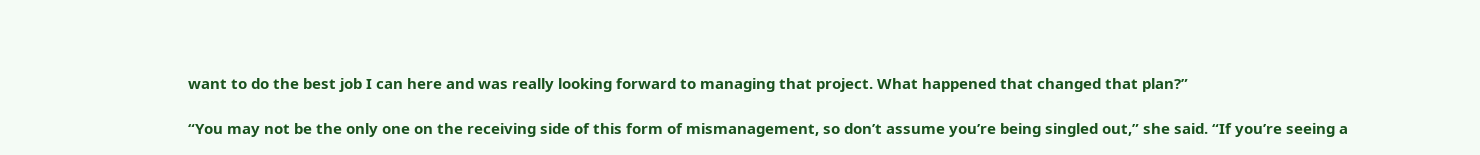want to do the best job I can here and was really looking forward to managing that project. What happened that changed that plan?”

“You may not be the only one on the receiving side of this form of mismanagement, so don’t assume you’re being singled out,” she said. “If you’re seeing a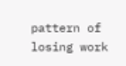pattern of losing work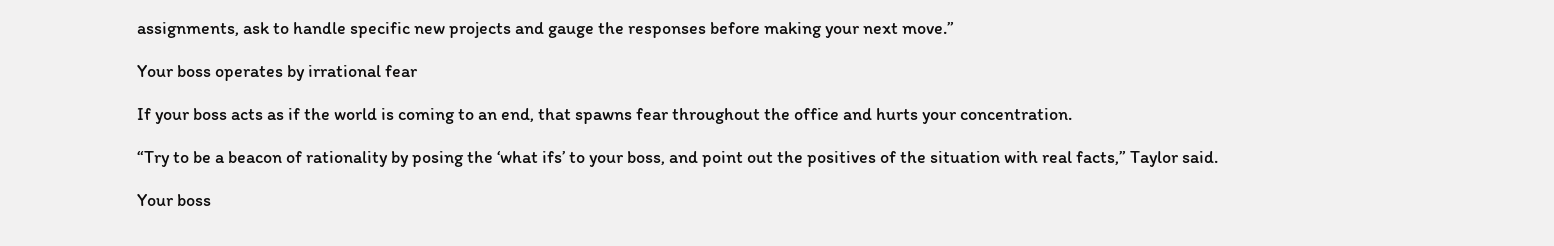assignments, ask to handle specific new projects and gauge the responses before making your next move.”

Your boss operates by irrational fear

If your boss acts as if the world is coming to an end, that spawns fear throughout the office and hurts your concentration.

“Try to be a beacon of rationality by posing the ‘what ifs’ to your boss, and point out the positives of the situation with real facts,” Taylor said.

Your boss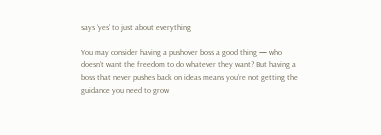says ‘yes’ to just about everything

You may consider having a pushover boss a good thing — who doesn’t want the freedom to do whatever they want? But having a boss that never pushes back on ideas means you’re not getting the guidance you need to grow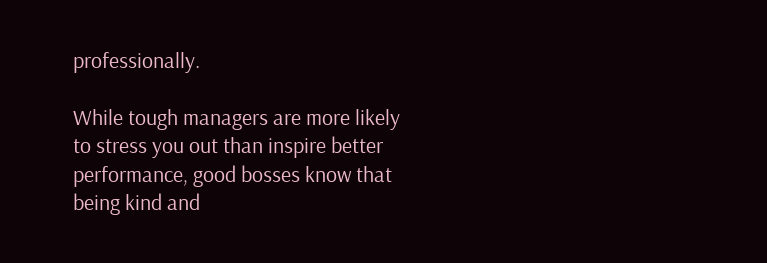professionally.

While tough managers are more likely to stress you out than inspire better performance, good bosses know that being kind and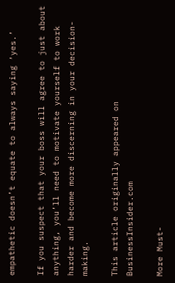empathetic doesn’t equate to always saying ‘yes.’

If you suspect that your boss will agree to just about anything, you’ll need to motivate yourself to work harder and become more discerning in your decision-making.

This article originally appeared on BusinessInsider.com

More Must-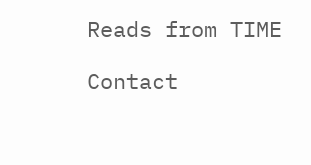Reads from TIME

Contact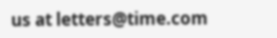us at letters@time.com